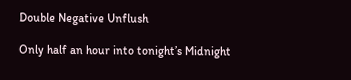Double Negative Unflush

Only half an hour into tonight’s Midnight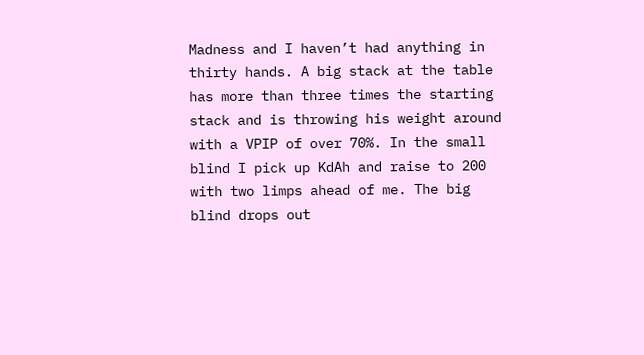Madness and I haven’t had anything in thirty hands. A big stack at the table has more than three times the starting stack and is throwing his weight around with a VPIP of over 70%. In the small blind I pick up KdAh and raise to 200 with two limps ahead of me. The big blind drops out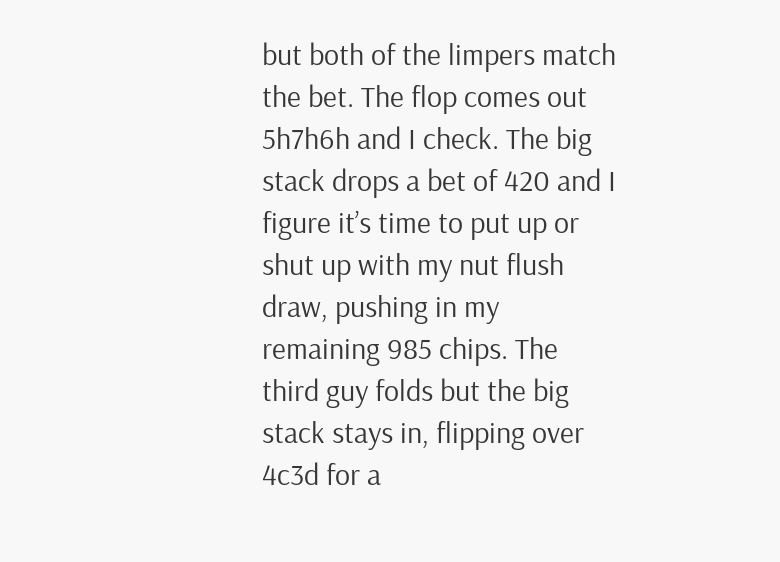but both of the limpers match the bet. The flop comes out 5h7h6h and I check. The big stack drops a bet of 420 and I figure it’s time to put up or shut up with my nut flush draw, pushing in my remaining 985 chips. The third guy folds but the big stack stays in, flipping over 4c3d for a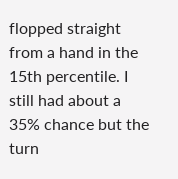flopped straight from a hand in the 15th percentile. I still had about a 35% chance but the turn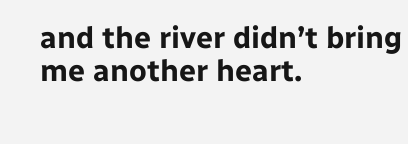and the river didn’t bring me another heart.